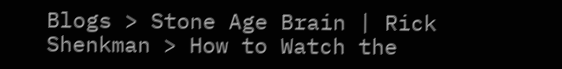Blogs > Stone Age Brain | Rick Shenkman > How to Watch the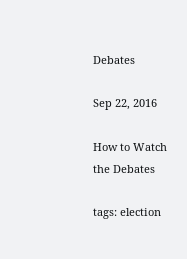Debates

Sep 22, 2016

How to Watch the Debates

tags: election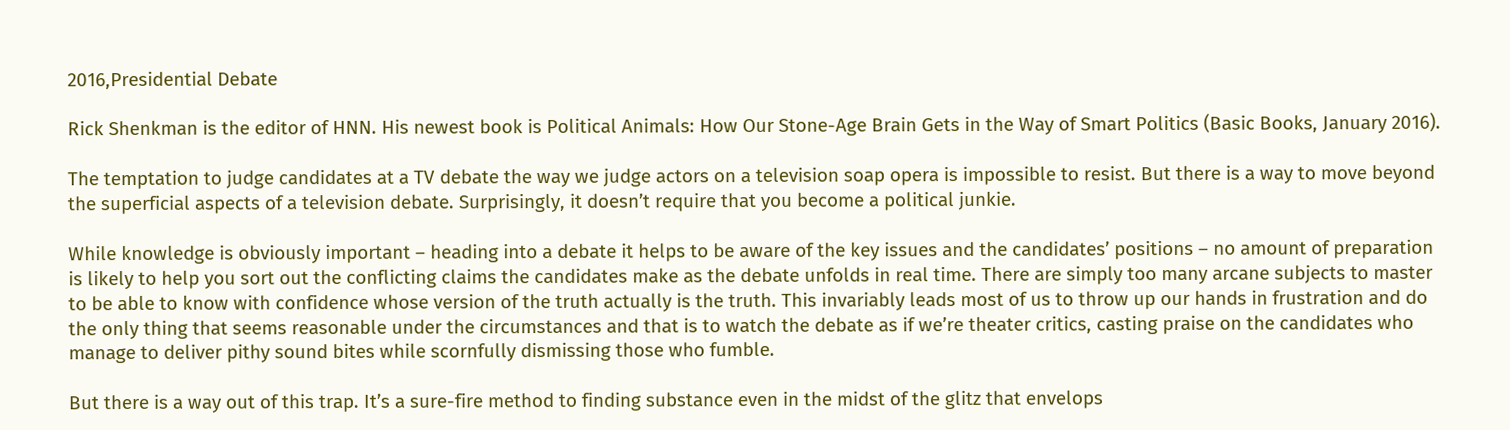2016,Presidential Debate

Rick Shenkman is the editor of HNN. His newest book is Political Animals: How Our Stone-Age Brain Gets in the Way of Smart Politics (Basic Books, January 2016).

The temptation to judge candidates at a TV debate the way we judge actors on a television soap opera is impossible to resist. But there is a way to move beyond the superficial aspects of a television debate. Surprisingly, it doesn’t require that you become a political junkie.

While knowledge is obviously important – heading into a debate it helps to be aware of the key issues and the candidates’ positions – no amount of preparation is likely to help you sort out the conflicting claims the candidates make as the debate unfolds in real time. There are simply too many arcane subjects to master to be able to know with confidence whose version of the truth actually is the truth. This invariably leads most of us to throw up our hands in frustration and do the only thing that seems reasonable under the circumstances and that is to watch the debate as if we’re theater critics, casting praise on the candidates who manage to deliver pithy sound bites while scornfully dismissing those who fumble.

But there is a way out of this trap. It’s a sure-fire method to finding substance even in the midst of the glitz that envelops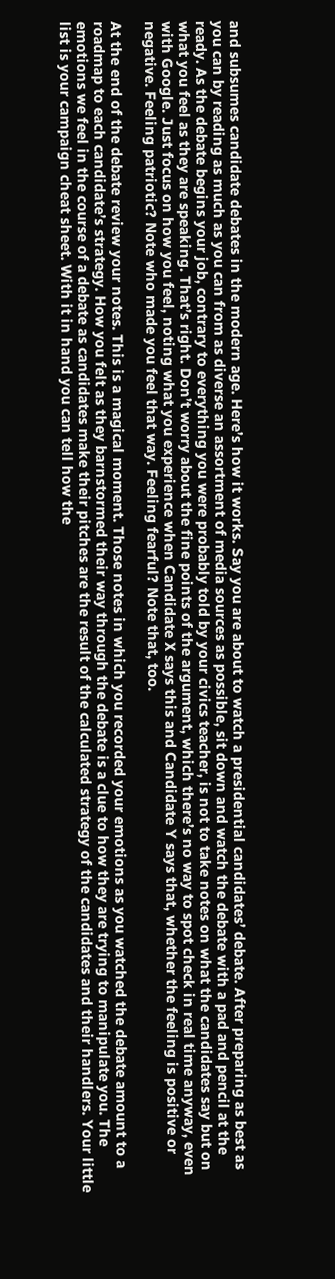and subsumes candidate debates in the modern age. Here’s how it works. Say you are about to watch a presidential candidates’ debate. After preparing as best as you can by reading as much as you can from as diverse an assortment of media sources as possible, sit down and watch the debate with a pad and pencil at the ready. As the debate begins your job, contrary to everything you were probably told by your civics teacher, is not to take notes on what the candidates say but on what you feel as they are speaking. That’s right. Don’t worry about the fine points of the argument, which there’s no way to spot check in real time anyway, even with Google. Just focus on how you feel, noting what you experience when Candidate X says this and Candidate Y says that, whether the feeling is positive or negative. Feeling patriotic? Note who made you feel that way. Feeling fearful? Note that, too.

At the end of the debate review your notes. This is a magical moment. Those notes in which you recorded your emotions as you watched the debate amount to a roadmap to each candidate’s strategy. How you felt as they barnstormed their way through the debate is a clue to how they are trying to manipulate you. The emotions we feel in the course of a debate as candidates make their pitches are the result of the calculated strategy of the candidates and their handlers. Your little list is your campaign cheat sheet. With it in hand you can tell how the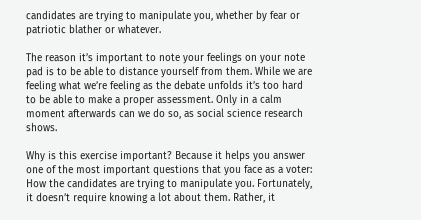candidates are trying to manipulate you, whether by fear or patriotic blather or whatever.

The reason it’s important to note your feelings on your note pad is to be able to distance yourself from them. While we are feeling what we’re feeling as the debate unfolds it’s too hard to be able to make a proper assessment. Only in a calm moment afterwards can we do so, as social science research shows.

Why is this exercise important? Because it helps you answer one of the most important questions that you face as a voter: How the candidates are trying to manipulate you. Fortunately, it doesn’t require knowing a lot about them. Rather, it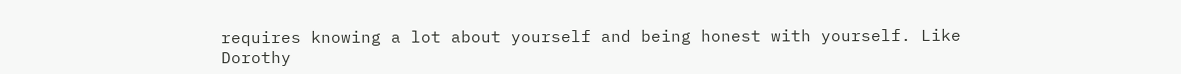requires knowing a lot about yourself and being honest with yourself. Like Dorothy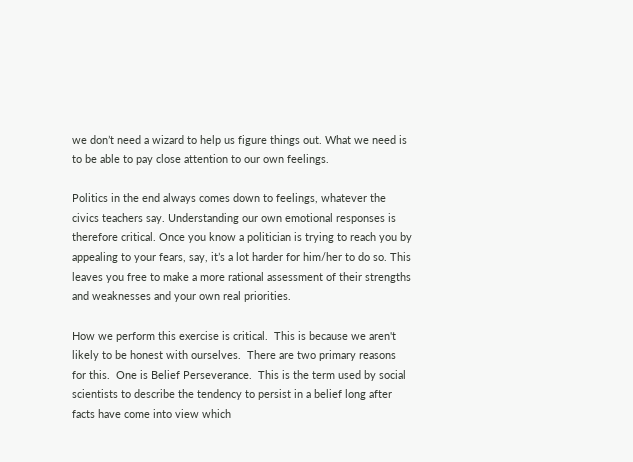we don’t need a wizard to help us figure things out. What we need is to be able to pay close attention to our own feelings.

Politics in the end always comes down to feelings, whatever the civics teachers say. Understanding our own emotional responses is therefore critical. Once you know a politician is trying to reach you by appealing to your fears, say, it’s a lot harder for him/her to do so. This leaves you free to make a more rational assessment of their strengths and weaknesses and your own real priorities.

How we perform this exercise is critical.  This is because we aren't likely to be honest with ourselves.  There are two primary reasons for this.  One is Belief Perseverance.  This is the term used by social scientists to describe the tendency to persist in a belief long after facts have come into view which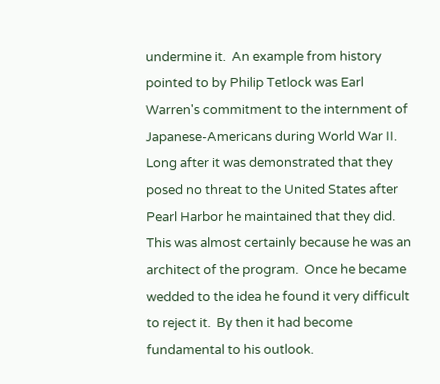undermine it.  An example from history pointed to by Philip Tetlock was Earl Warren's commitment to the internment of Japanese-Americans during World War II.  Long after it was demonstrated that they posed no threat to the United States after Pearl Harbor he maintained that they did. This was almost certainly because he was an architect of the program.  Once he became wedded to the idea he found it very difficult to reject it.  By then it had become fundamental to his outlook.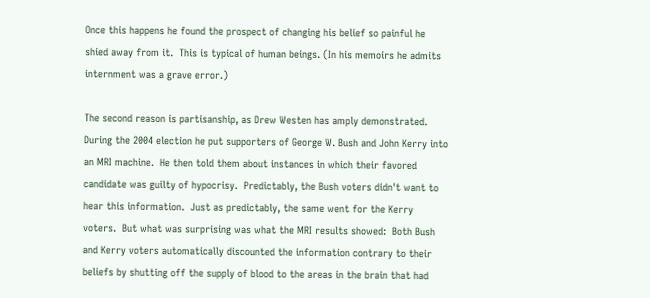Once this happens he found the prospect of changing his belief so painful he shied away from it.  This is typical of human beings. (In his memoirs he admits internment was a grave error.)

The second reason is partisanship, as Drew Westen has amply demonstrated.  During the 2004 election he put supporters of George W. Bush and John Kerry into an MRI machine.  He then told them about instances in which their favored candidate was guilty of hypocrisy.  Predictably, the Bush voters didn't want to hear this information.  Just as predictably, the same went for the Kerry voters.  But what was surprising was what the MRI results showed:  Both Bush and Kerry voters automatically discounted the information contrary to their beliefs by shutting off the supply of blood to the areas in the brain that had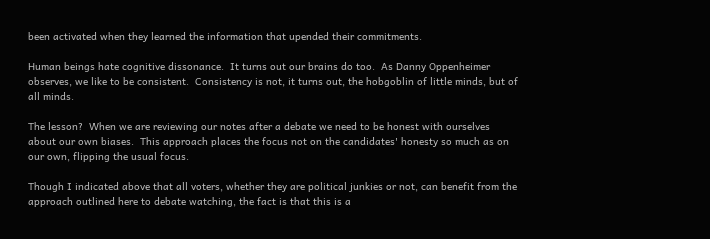been activated when they learned the information that upended their commitments.

Human beings hate cognitive dissonance.  It turns out our brains do too.  As Danny Oppenheimer observes, we like to be consistent.  Consistency is not, it turns out, the hobgoblin of little minds, but of all minds.

The lesson?  When we are reviewing our notes after a debate we need to be honest with ourselves about our own biases.  This approach places the focus not on the candidates' honesty so much as on our own, flipping the usual focus.

Though I indicated above that all voters, whether they are political junkies or not, can benefit from the approach outlined here to debate watching, the fact is that this is a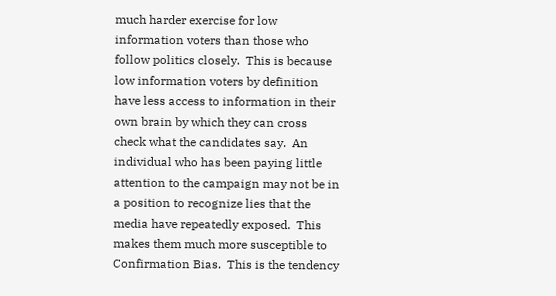much harder exercise for low information voters than those who follow politics closely.  This is because low information voters by definition have less access to information in their own brain by which they can cross check what the candidates say.  An individual who has been paying little attention to the campaign may not be in a position to recognize lies that the media have repeatedly exposed.  This makes them much more susceptible to Confirmation Bias.  This is the tendency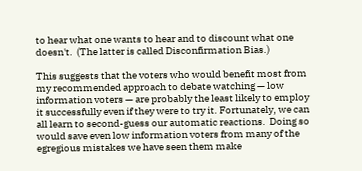to hear what one wants to hear and to discount what one doesn't.  (The latter is called Disconfirmation Bias.)

This suggests that the voters who would benefit most from my recommended approach to debate watching — low information voters — are probably the least likely to employ it successfully even if they were to try it. Fortunately, we can all learn to second-guess our automatic reactions.  Doing so would save even low information voters from many of the egregious mistakes we have seen them make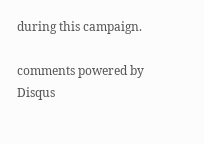during this campaign.

comments powered by Disqus